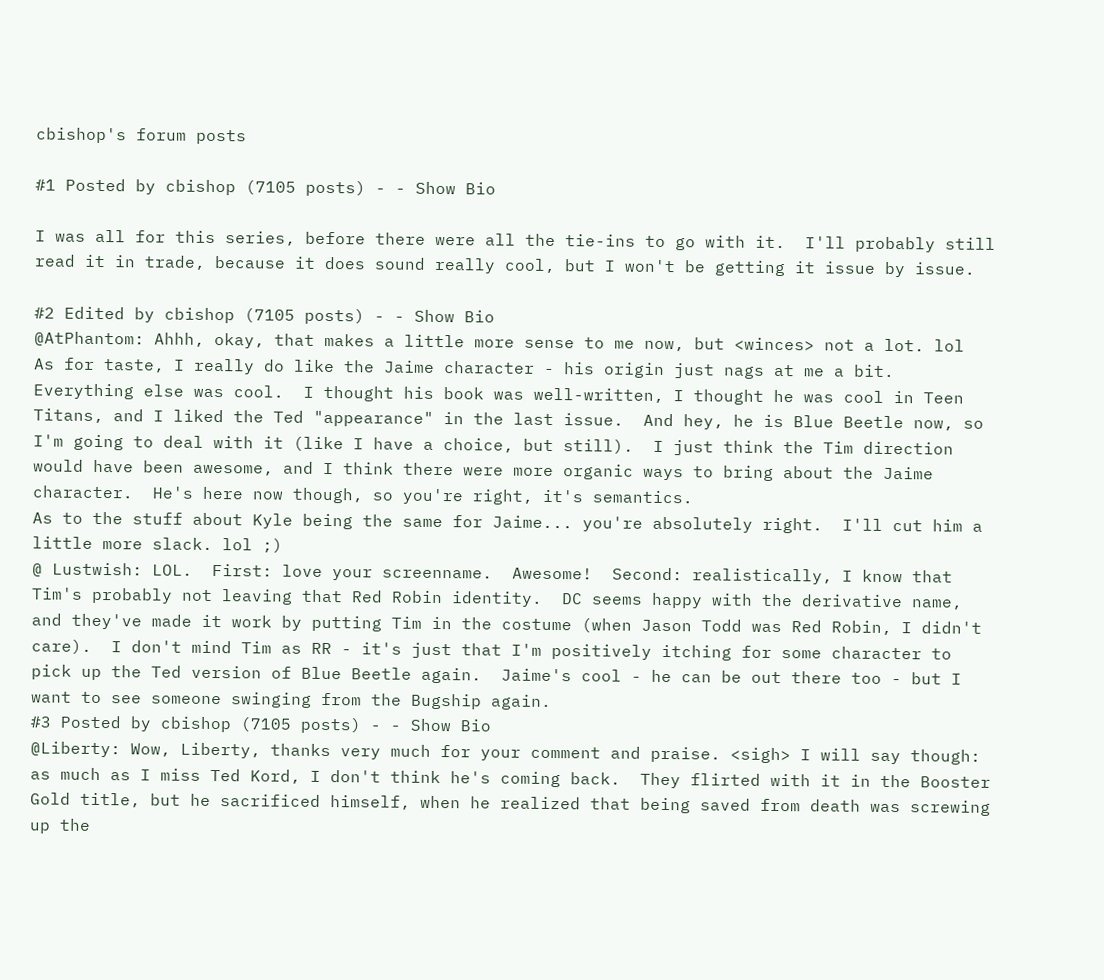cbishop's forum posts

#1 Posted by cbishop (7105 posts) - - Show Bio

I was all for this series, before there were all the tie-ins to go with it.  I'll probably still read it in trade, because it does sound really cool, but I won't be getting it issue by issue.

#2 Edited by cbishop (7105 posts) - - Show Bio
@AtPhantom: Ahhh, okay, that makes a little more sense to me now, but <winces> not a lot. lol  As for taste, I really do like the Jaime character - his origin just nags at me a bit.  Everything else was cool.  I thought his book was well-written, I thought he was cool in Teen Titans, and I liked the Ted "appearance" in the last issue.  And hey, he is Blue Beetle now, so I'm going to deal with it (like I have a choice, but still).  I just think the Tim direction would have been awesome, and I think there were more organic ways to bring about the Jaime character.  He's here now though, so you're right, it's semantics.
As to the stuff about Kyle being the same for Jaime... you're absolutely right.  I'll cut him a little more slack. lol ;)
@ Lustwish: LOL.  First: love your screenname.  Awesome!  Second: realistically, I know that Tim's probably not leaving that Red Robin identity.  DC seems happy with the derivative name, and they've made it work by putting Tim in the costume (when Jason Todd was Red Robin, I didn't care).  I don't mind Tim as RR - it's just that I'm positively itching for some character to pick up the Ted version of Blue Beetle again.  Jaime's cool - he can be out there too - but I want to see someone swinging from the Bugship again.
#3 Posted by cbishop (7105 posts) - - Show Bio
@Liberty: Wow, Liberty, thanks very much for your comment and praise. <sigh> I will say though: as much as I miss Ted Kord, I don't think he's coming back.  They flirted with it in the Booster Gold title, but he sacrificed himself, when he realized that being saved from death was screwing up the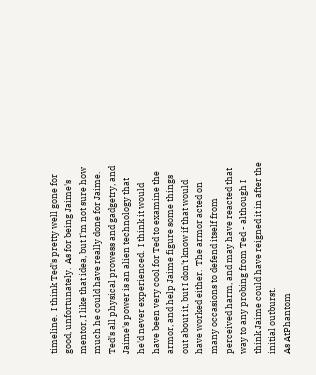timeline.  I think Ted's pretty well gone for good, unfortunately.  As for being Jaime's mentor, I like that idea, but I'm not sure how much he could have really done for Jaime.  Ted's all physical prowess and gadgetry, and Jaime's power is an alien technology that he'd never experienced.  I think it would have been very cool for Ted to examine the armor, and help Jaime figure some things out about it, but I don't know if that would have worked either.  The armor acted on many occasions to defend itself from perceived harm, and may have reacted that way to any probing from Ted - although I think Jaime could have reigned it in after the initial outburst.
As AtPhantom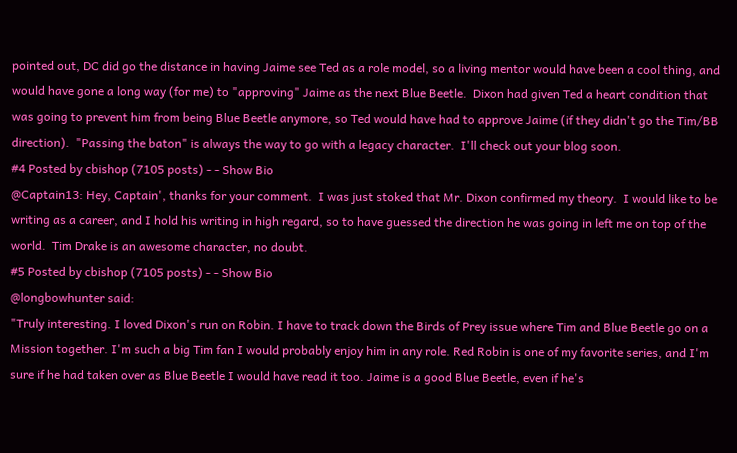pointed out, DC did go the distance in having Jaime see Ted as a role model, so a living mentor would have been a cool thing, and would have gone a long way (for me) to "approving" Jaime as the next Blue Beetle.  Dixon had given Ted a heart condition that was going to prevent him from being Blue Beetle anymore, so Ted would have had to approve Jaime (if they didn't go the Tim/BB direction).  "Passing the baton" is always the way to go with a legacy character.  I'll check out your blog soon.
#4 Posted by cbishop (7105 posts) - - Show Bio
@Captain13: Hey, Captain', thanks for your comment.  I was just stoked that Mr. Dixon confirmed my theory.  I would like to be writing as a career, and I hold his writing in high regard, so to have guessed the direction he was going in left me on top of the world.  Tim Drake is an awesome character, no doubt.
#5 Posted by cbishop (7105 posts) - - Show Bio
@longbowhunter said:
"Truly interesting. I loved Dixon's run on Robin. I have to track down the Birds of Prey issue where Tim and Blue Beetle go on a Mission together. I'm such a big Tim fan I would probably enjoy him in any role. Red Robin is one of my favorite series, and I'm sure if he had taken over as Blue Beetle I would have read it too. Jaime is a good Blue Beetle, even if he's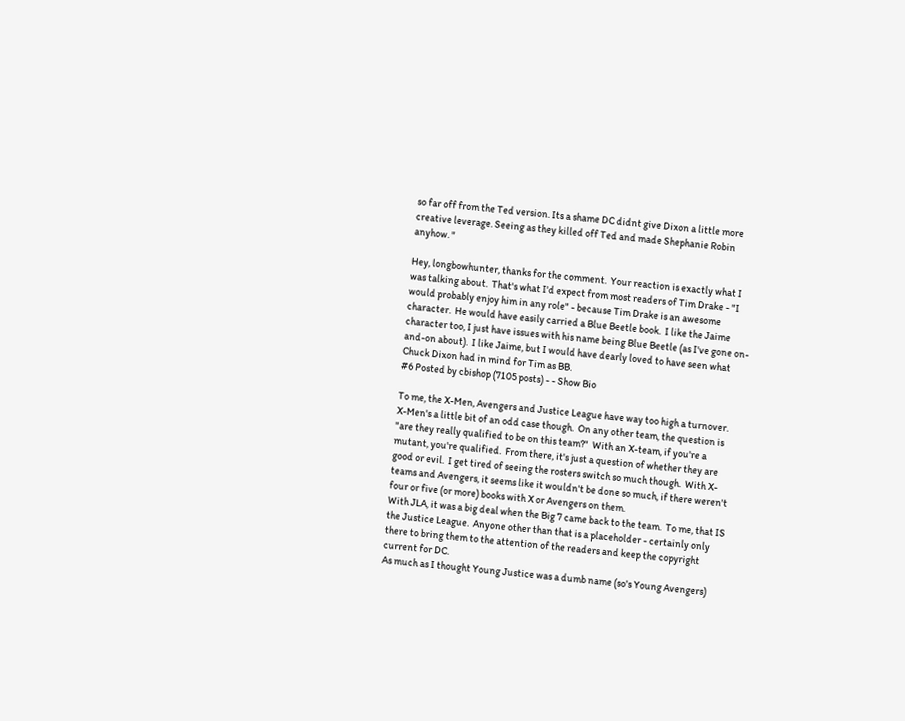so far off from the Ted version. Its a shame DC didnt give Dixon a little more creative leverage. Seeing as they killed off Ted and made Shephanie Robin anyhow. "

Hey, longbowhunter, thanks for the comment.  Your reaction is exactly what I was talking about.  That's what I'd expect from most readers of Tim Drake - "I would probably enjoy him in any role" - because Tim Drake is an awesome character.  He would have easily carried a Blue Beetle book.  I like the Jaime character too, I just have issues with his name being Blue Beetle (as I've gone on-and-on about).  I like Jaime, but I would have dearly loved to have seen what Chuck Dixon had in mind for Tim as BB.
#6 Posted by cbishop (7105 posts) - - Show Bio

To me, the X-Men, Avengers and Justice League have way too high a turnover.  X-Men's a little bit of an odd case though.  On any other team, the question is "are they really qualified to be on this team?"  With an X-team, if you're a mutant, you're qualified.  From there, it's just a question of whether they are good or evil.  I get tired of seeing the rosters switch so much though.  With X-teams and Avengers, it seems like it wouldn't be done so much, if there weren't four or five (or more) books with X or Avengers on them.
With JLA, it was a big deal when the Big 7 came back to the team.  To me, that IS the Justice League.  Anyone other than that is a placeholder - certainly only there to bring them to the attention of the readers and keep the copyright current for DC.
As much as I thought Young Justice was a dumb name (so's Young Avengers)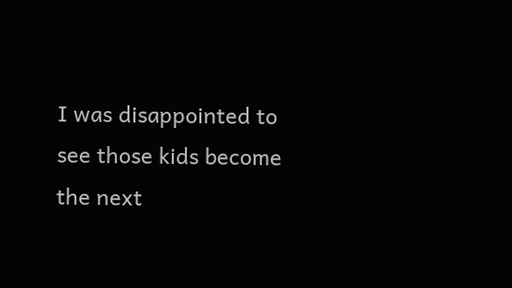I was disappointed to see those kids become the next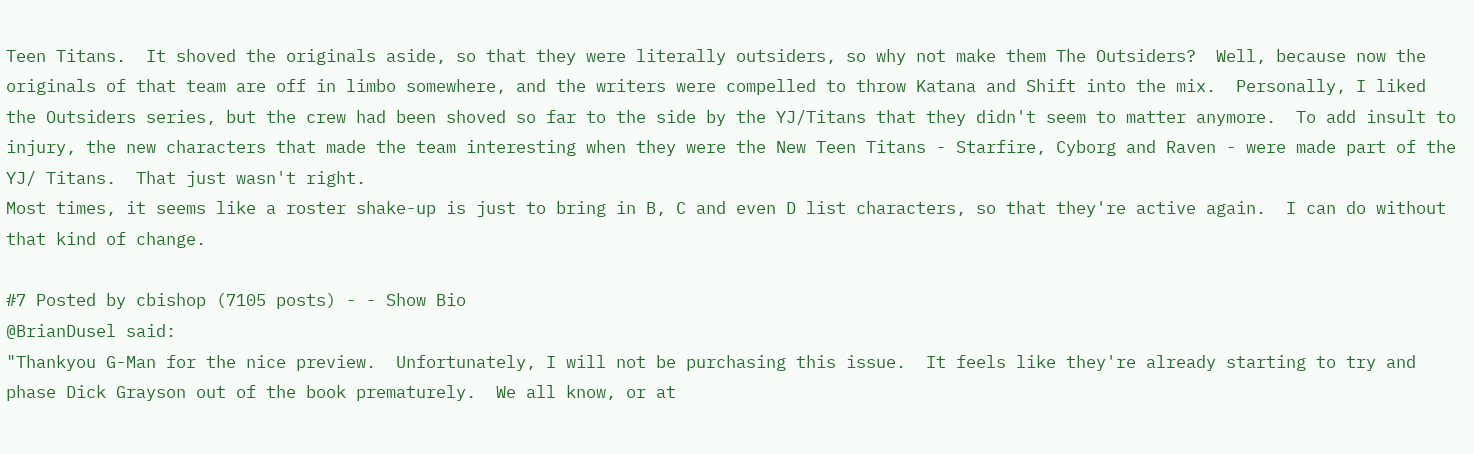Teen Titans.  It shoved the originals aside, so that they were literally outsiders, so why not make them The Outsiders?  Well, because now the originals of that team are off in limbo somewhere, and the writers were compelled to throw Katana and Shift into the mix.  Personally, I liked the Outsiders series, but the crew had been shoved so far to the side by the YJ/Titans that they didn't seem to matter anymore.  To add insult to injury, the new characters that made the team interesting when they were the New Teen Titans - Starfire, Cyborg and Raven - were made part of the YJ/ Titans.  That just wasn't right.
Most times, it seems like a roster shake-up is just to bring in B, C and even D list characters, so that they're active again.  I can do without that kind of change.

#7 Posted by cbishop (7105 posts) - - Show Bio
@BrianDusel said:
"Thankyou G-Man for the nice preview.  Unfortunately, I will not be purchasing this issue.  It feels like they're already starting to try and phase Dick Grayson out of the book prematurely.  We all know, or at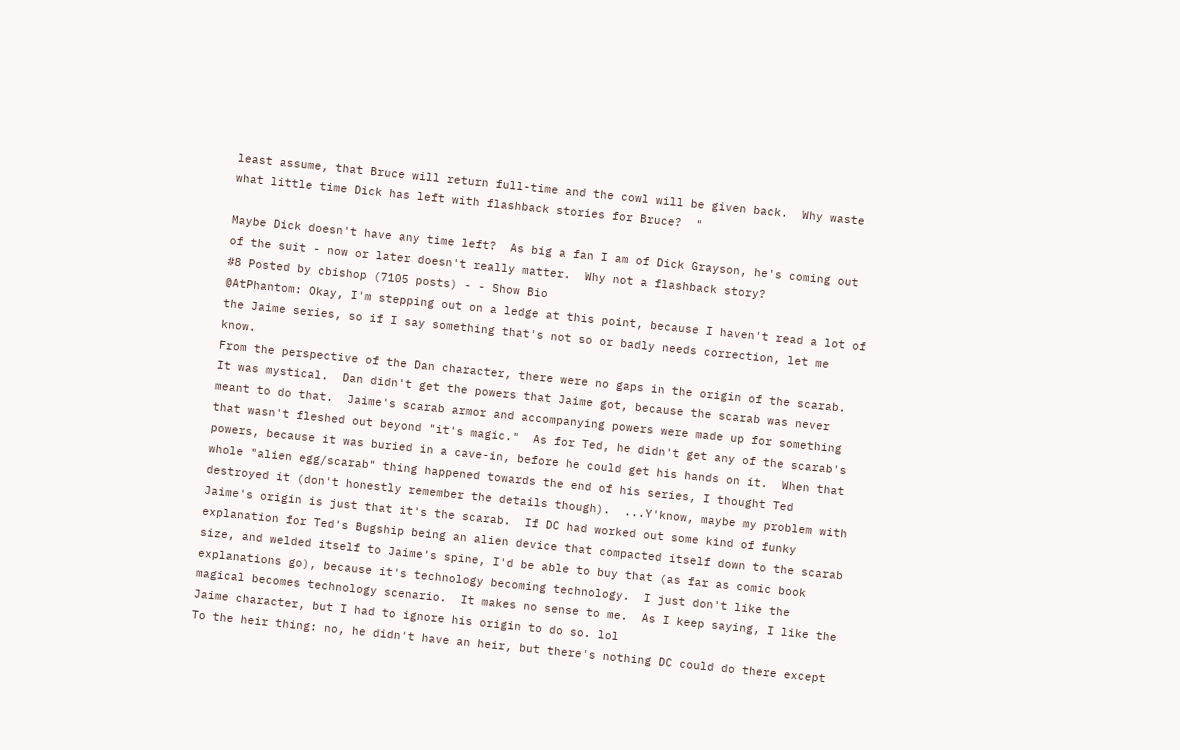least assume, that Bruce will return full-time and the cowl will be given back.  Why waste what little time Dick has left with flashback stories for Bruce?  "

Maybe Dick doesn't have any time left?  As big a fan I am of Dick Grayson, he's coming out of the suit - now or later doesn't really matter.  Why not a flashback story?
#8 Posted by cbishop (7105 posts) - - Show Bio
@AtPhantom: Okay, I'm stepping out on a ledge at this point, because I haven't read a lot of the Jaime series, so if I say something that's not so or badly needs correction, let me know.
From the perspective of the Dan character, there were no gaps in the origin of the scarab.  It was mystical.  Dan didn't get the powers that Jaime got, because the scarab was never meant to do that.  Jaime's scarab armor and accompanying powers were made up for something that wasn't fleshed out beyond "it's magic."  As for Ted, he didn't get any of the scarab's powers, because it was buried in a cave-in, before he could get his hands on it.  When that whole "alien egg/scarab" thing happened towards the end of his series, I thought Ted destroyed it (don't honestly remember the details though).  ...Y'know, maybe my problem with Jaime's origin is just that it's the scarab.  If DC had worked out some kind of funky explanation for Ted's Bugship being an alien device that compacted itself down to the scarab size, and welded itself to Jaime's spine, I'd be able to buy that (as far as comic book explanations go), because it's technology becoming technology.  I just don't like the magical becomes technology scenario.  It makes no sense to me.  As I keep saying, I like the Jaime character, but I had to ignore his origin to do so. lol
To the heir thing: no, he didn't have an heir, but there's nothing DC could do there except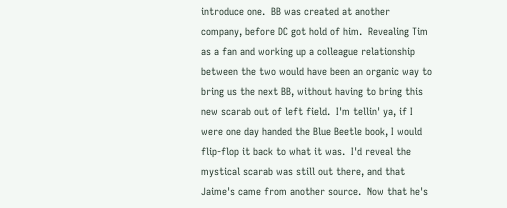introduce one.  BB was created at another company, before DC got hold of him.  Revealing Tim as a fan and working up a colleague relationship between the two would have been an organic way to bring us the next BB, without having to bring this new scarab out of left field.  I'm tellin' ya, if I were one day handed the Blue Beetle book, I would flip-flop it back to what it was.  I'd reveal the mystical scarab was still out there, and that Jaime's came from another source.  Now that he's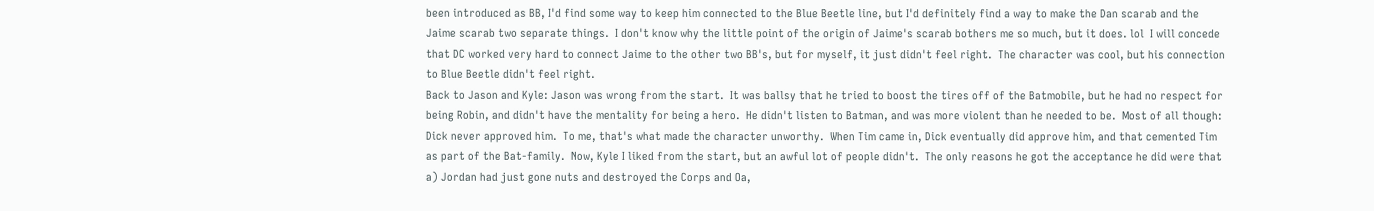been introduced as BB, I'd find some way to keep him connected to the Blue Beetle line, but I'd definitely find a way to make the Dan scarab and the Jaime scarab two separate things.  I don't know why the little point of the origin of Jaime's scarab bothers me so much, but it does. lol  I will concede that DC worked very hard to connect Jaime to the other two BB's, but for myself, it just didn't feel right.  The character was cool, but his connection to Blue Beetle didn't feel right.
Back to Jason and Kyle: Jason was wrong from the start.  It was ballsy that he tried to boost the tires off of the Batmobile, but he had no respect for being Robin, and didn't have the mentality for being a hero.  He didn't listen to Batman, and was more violent than he needed to be.  Most of all though: Dick never approved him.  To me, that's what made the character unworthy.  When Tim came in, Dick eventually did approve him, and that cemented Tim as part of the Bat-family.  Now, Kyle I liked from the start, but an awful lot of people didn't.  The only reasons he got the acceptance he did were that a) Jordan had just gone nuts and destroyed the Corps and Oa,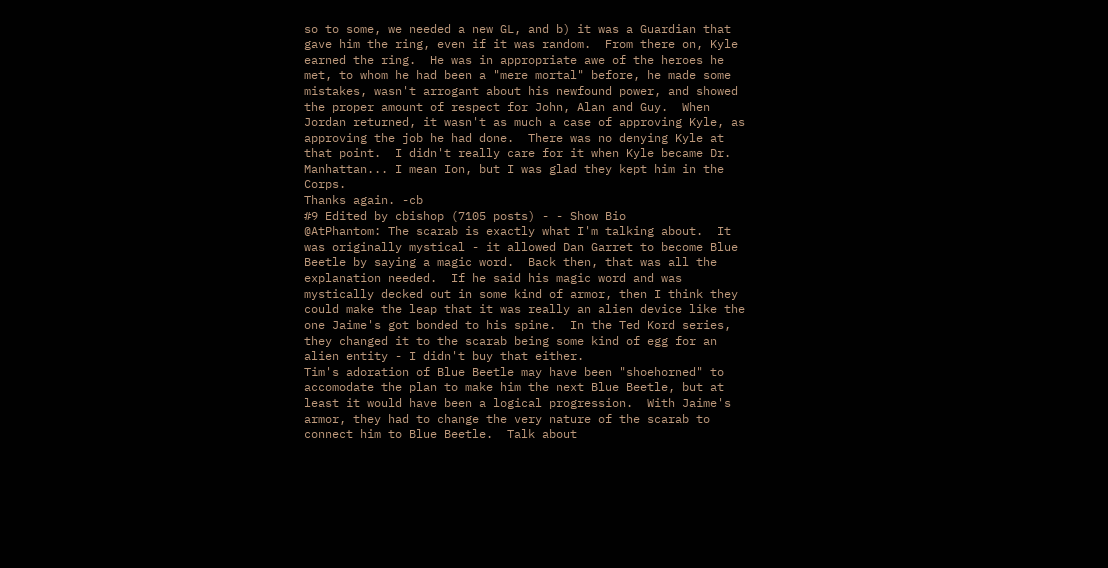so to some, we needed a new GL, and b) it was a Guardian that gave him the ring, even if it was random.  From there on, Kyle earned the ring.  He was in appropriate awe of the heroes he met, to whom he had been a "mere mortal" before, he made some mistakes, wasn't arrogant about his newfound power, and showed the proper amount of respect for John, Alan and Guy.  When Jordan returned, it wasn't as much a case of approving Kyle, as approving the job he had done.  There was no denying Kyle at that point.  I didn't really care for it when Kyle became Dr. Manhattan... I mean Ion, but I was glad they kept him in the Corps.
Thanks again. -cb
#9 Edited by cbishop (7105 posts) - - Show Bio
@AtPhantom: The scarab is exactly what I'm talking about.  It was originally mystical - it allowed Dan Garret to become Blue Beetle by saying a magic word.  Back then, that was all the explanation needed.  If he said his magic word and was mystically decked out in some kind of armor, then I think they could make the leap that it was really an alien device like the one Jaime's got bonded to his spine.  In the Ted Kord series, they changed it to the scarab being some kind of egg for an alien entity - I didn't buy that either.
Tim's adoration of Blue Beetle may have been "shoehorned" to accomodate the plan to make him the next Blue Beetle, but at least it would have been a logical progression.  With Jaime's armor, they had to change the very nature of the scarab to connect him to Blue Beetle.  Talk about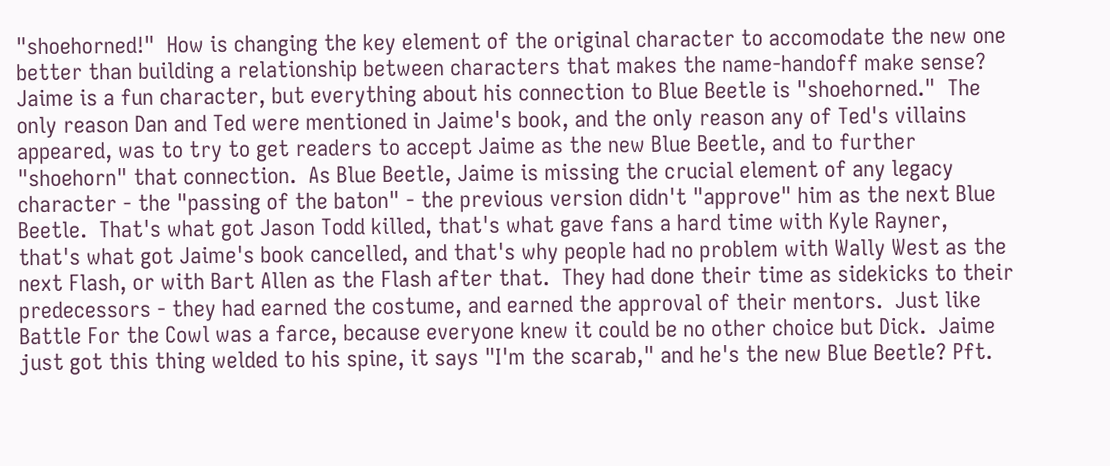"shoehorned!"  How is changing the key element of the original character to accomodate the new one better than building a relationship between characters that makes the name-handoff make sense?
Jaime is a fun character, but everything about his connection to Blue Beetle is "shoehorned."  The only reason Dan and Ted were mentioned in Jaime's book, and the only reason any of Ted's villains appeared, was to try to get readers to accept Jaime as the new Blue Beetle, and to further "shoehorn" that connection.  As Blue Beetle, Jaime is missing the crucial element of any legacy character - the "passing of the baton" - the previous version didn't "approve" him as the next Blue Beetle.  That's what got Jason Todd killed, that's what gave fans a hard time with Kyle Rayner, that's what got Jaime's book cancelled, and that's why people had no problem with Wally West as the next Flash, or with Bart Allen as the Flash after that.  They had done their time as sidekicks to their predecessors - they had earned the costume, and earned the approval of their mentors.  Just like Battle For the Cowl was a farce, because everyone knew it could be no other choice but Dick.  Jaime just got this thing welded to his spine, it says "I'm the scarab," and he's the new Blue Beetle? Pft.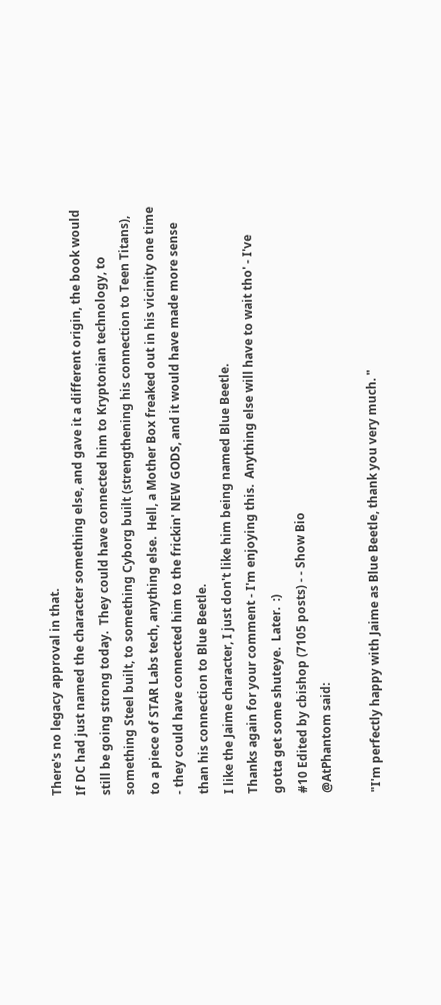There's no legacy approval in that.
If DC had just named the character something else, and gave it a different origin, the book would still be going strong today.  They could have connected him to Kryptonian technology, to something Steel built, to something Cyborg built (strengthening his connection to Teen Titans), to a piece of STAR Labs tech, anything else.  Hell, a Mother Box freaked out in his vicinity one time - they could have connected him to the frickin' NEW GODS, and it would have made more sense than his connection to Blue Beetle.
I like the Jaime character, I just don't like him being named Blue Beetle.
Thanks again for your comment - I'm enjoying this.  Anything else will have to wait tho' - I've gotta get some shuteye.  Later.  :)
#10 Edited by cbishop (7105 posts) - - Show Bio
@AtPhantom said:

"I'm perfectly happy with Jaime as Blue Beetle, thank you very much. "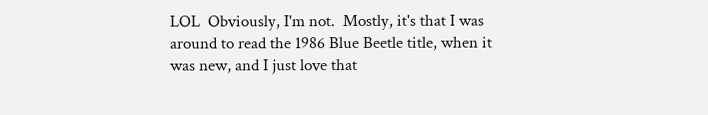LOL  Obviously, I'm not.  Mostly, it's that I was around to read the 1986 Blue Beetle title, when it was new, and I just love that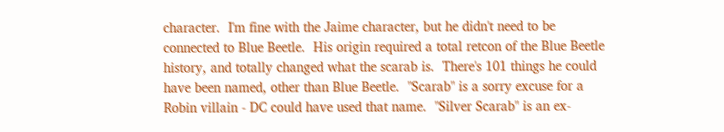character.  I'm fine with the Jaime character, but he didn't need to be connected to Blue Beetle.  His origin required a total retcon of the Blue Beetle history, and totally changed what the scarab is.  There's 101 things he could have been named, other than Blue Beetle.  "Scarab" is a sorry excuse for a Robin villain - DC could have used that name.  "Silver Scarab" is an ex-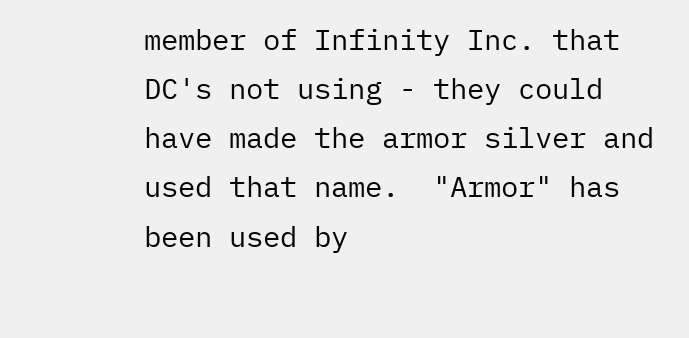member of Infinity Inc. that DC's not using - they could have made the armor silver and used that name.  "Armor" has been used by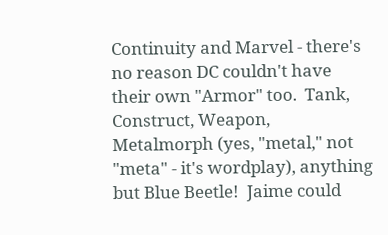Continuity and Marvel - there's no reason DC couldn't have their own "Armor" too.  Tank, Construct, Weapon, Metalmorph (yes, "metal," not "meta" - it's wordplay), anything but Blue Beetle!  Jaime could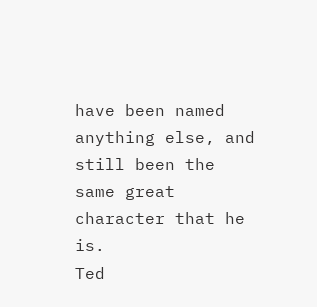have been named anything else, and still been the same great character that he is.
Ted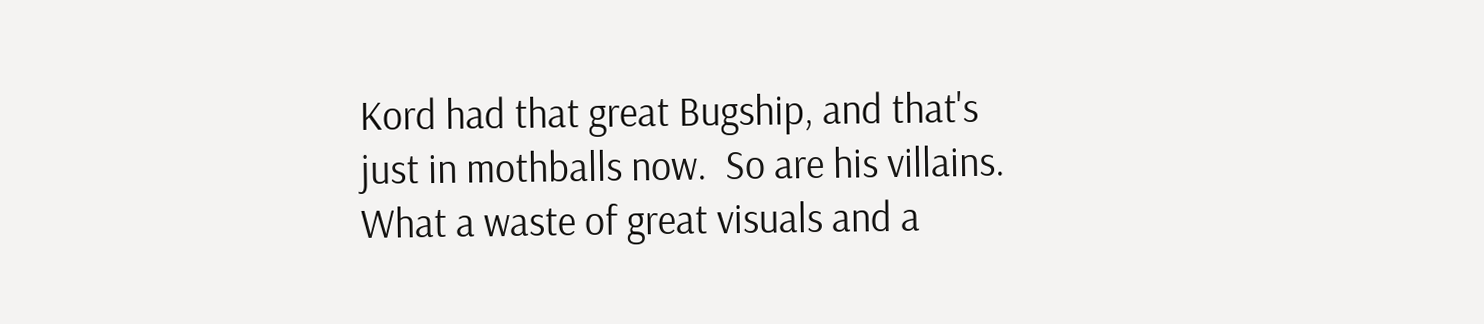Kord had that great Bugship, and that's just in mothballs now.  So are his villains.  What a waste of great visuals and a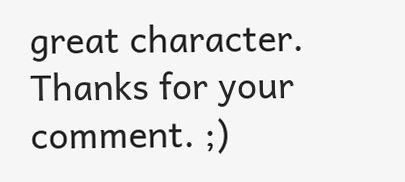great character.
Thanks for your comment. ;)